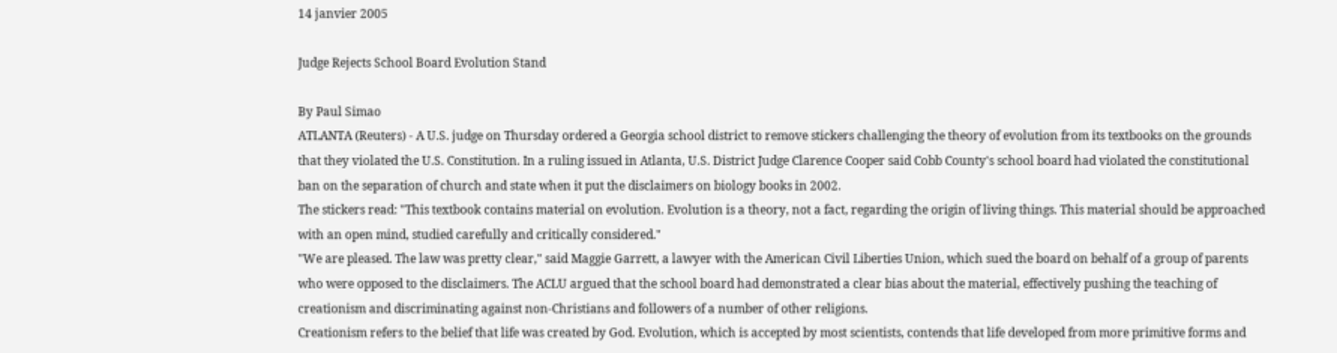14 janvier 2005

Judge Rejects School Board Evolution Stand

By Paul Simao
ATLANTA (Reuters) - A U.S. judge on Thursday ordered a Georgia school district to remove stickers challenging the theory of evolution from its textbooks on the grounds that they violated the U.S. Constitution. In a ruling issued in Atlanta, U.S. District Judge Clarence Cooper said Cobb County's school board had violated the constitutional ban on the separation of church and state when it put the disclaimers on biology books in 2002.
The stickers read: "This textbook contains material on evolution. Evolution is a theory, not a fact, regarding the origin of living things. This material should be approached with an open mind, studied carefully and critically considered."
"We are pleased. The law was pretty clear," said Maggie Garrett, a lawyer with the American Civil Liberties Union, which sued the board on behalf of a group of parents who were opposed to the disclaimers. The ACLU argued that the school board had demonstrated a clear bias about the material, effectively pushing the teaching of creationism and discriminating against non-Christians and followers of a number of other religions.
Creationism refers to the belief that life was created by God. Evolution, which is accepted by most scientists, contends that life developed from more primitive forms and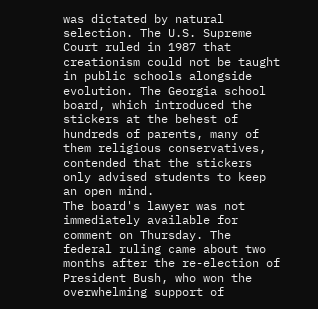was dictated by natural selection. The U.S. Supreme Court ruled in 1987 that creationism could not be taught in public schools alongside evolution. The Georgia school board, which introduced the stickers at the behest of hundreds of parents, many of them religious conservatives, contended that the stickers only advised students to keep an open mind.
The board's lawyer was not immediately available for comment on Thursday. The federal ruling came about two months after the re-election of President Bush, who won the overwhelming support of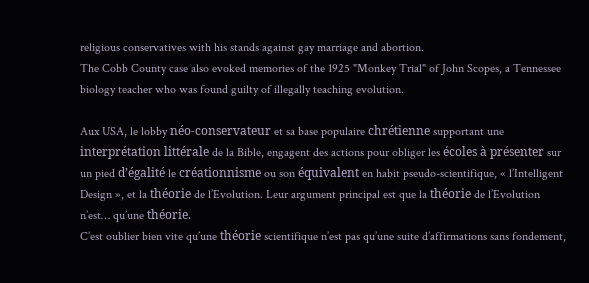religious conservatives with his stands against gay marriage and abortion.
The Cobb County case also evoked memories of the 1925 "Monkey Trial" of John Scopes, a Tennessee biology teacher who was found guilty of illegally teaching evolution.

Aux USA, le lobby néo-conservateur et sa base populaire chrétienne supportant une interprétation littérale de la Bible, engagent des actions pour obliger les écoles à présenter sur un pied d’égalité le créationnisme ou son équivalent en habit pseudo-scientifique, « l’Intelligent Design », et la théorie de l’Evolution. Leur argument principal est que la théorie de l’Evolution n’est… qu’une théorie.
C’est oublier bien vite qu’une théorie scientifique n’est pas qu’une suite d’affirmations sans fondement,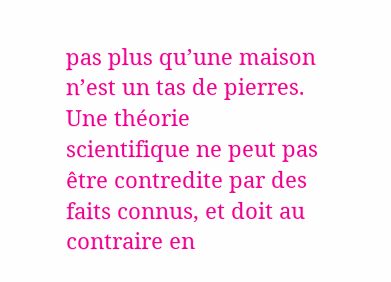pas plus qu’une maison n’est un tas de pierres. Une théorie scientifique ne peut pas être contredite par des faits connus, et doit au contraire en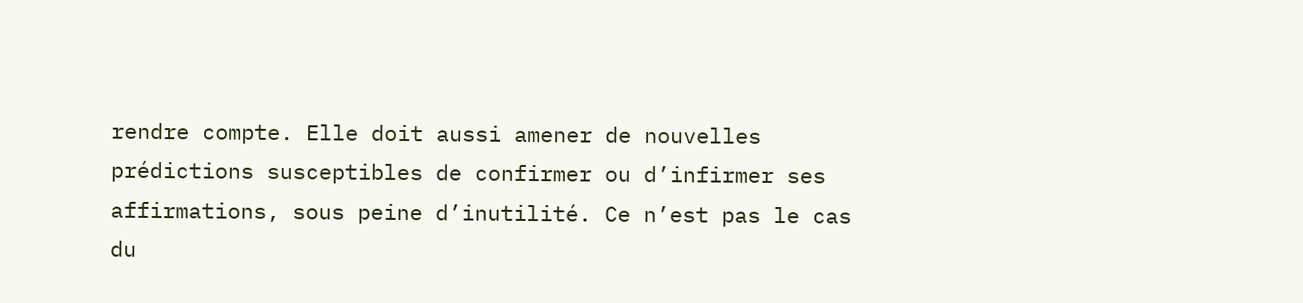rendre compte. Elle doit aussi amener de nouvelles prédictions susceptibles de confirmer ou d’infirmer ses affirmations, sous peine d’inutilité. Ce n’est pas le cas du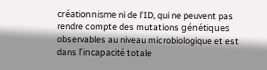créationnisme ni de l’ID, qui ne peuvent pas rendre compte des mutations génétiques observables au niveau microbiologique et est dans l’incapacité totale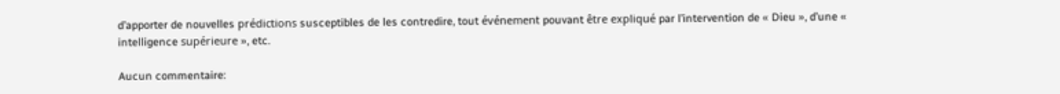d’apporter de nouvelles prédictions susceptibles de les contredire, tout événement pouvant être expliqué par l’intervention de « Dieu », d’une « intelligence supérieure », etc.

Aucun commentaire: